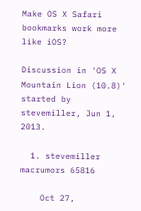Make OS X Safari bookmarks work more like iOS?

Discussion in 'OS X Mountain Lion (10.8)' started by stevemiller, Jun 1, 2013.

  1. stevemiller macrumors 65816

    Oct 27,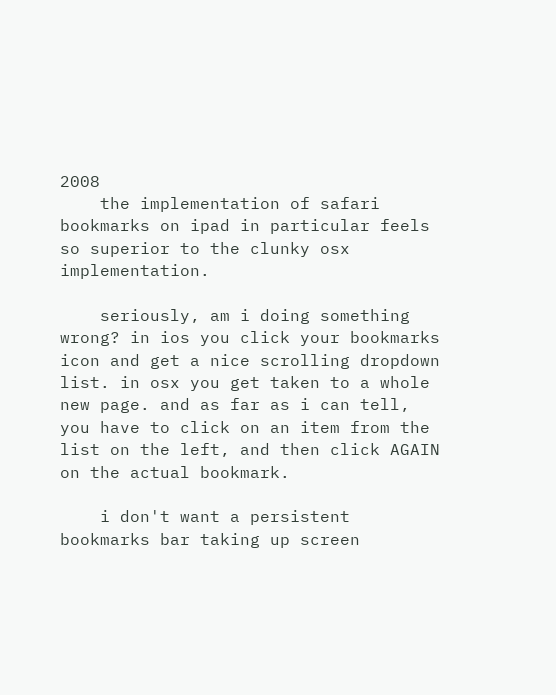2008
    the implementation of safari bookmarks on ipad in particular feels so superior to the clunky osx implementation.

    seriously, am i doing something wrong? in ios you click your bookmarks icon and get a nice scrolling dropdown list. in osx you get taken to a whole new page. and as far as i can tell, you have to click on an item from the list on the left, and then click AGAIN on the actual bookmark.

    i don't want a persistent bookmarks bar taking up screen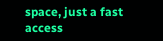space, just a fast access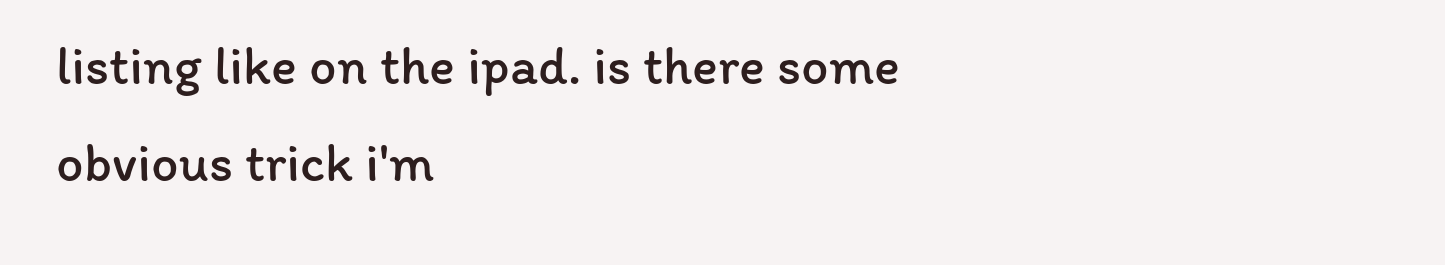listing like on the ipad. is there some obvious trick i'm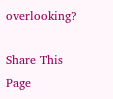overlooking?

Share This Page